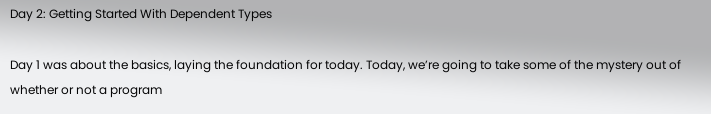Day 2: Getting Started With Dependent Types

Day 1 was about the basics, laying the foundation for today. Today, we’re going to take some of the mystery out of whether or not a program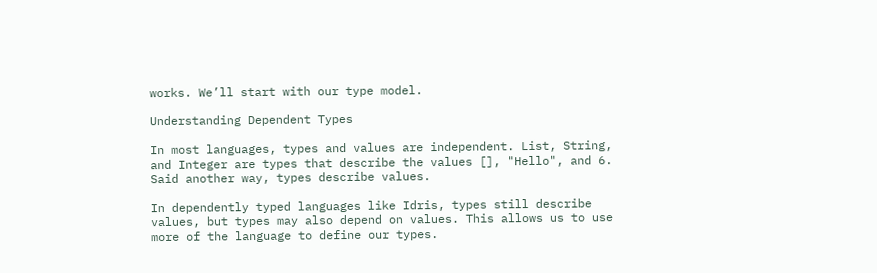works. We’ll start with our type model.

Understanding Dependent Types

In most languages, types and values are independent. List, String, and Integer are types that describe the values [], "Hello", and 6. Said another way, types describe values.

In dependently typed languages like Idris, types still describe values, but types may also depend on values. This allows us to use more of the language to define our types.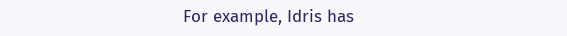For example, Idris has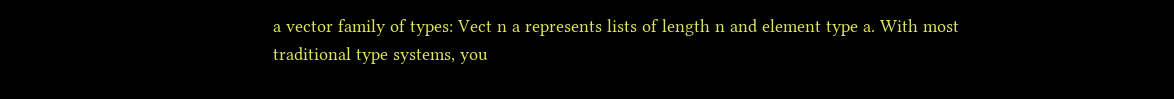a vector family of types: Vect n a represents lists of length n and element type a. With most traditional type systems, you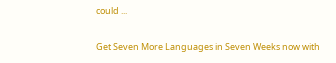could ...

Get Seven More Languages in Seven Weeks now with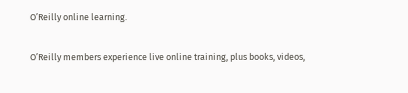O’Reilly online learning.

O’Reilly members experience live online training, plus books, videos,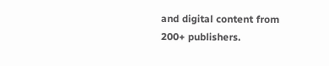and digital content from 200+ publishers.